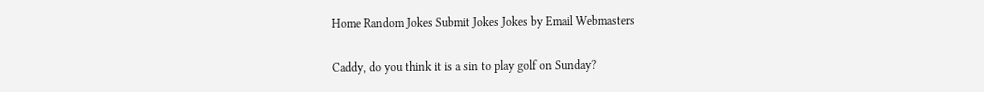Home Random Jokes Submit Jokes Jokes by Email Webmasters

Caddy, do you think it is a sin to play golf on Sunday?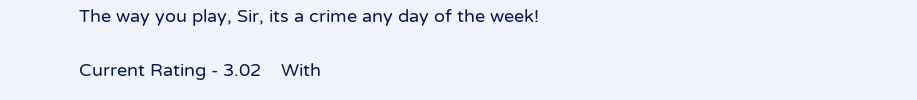The way you play, Sir, its a crime any day of the week!

Current Rating - 3.02    With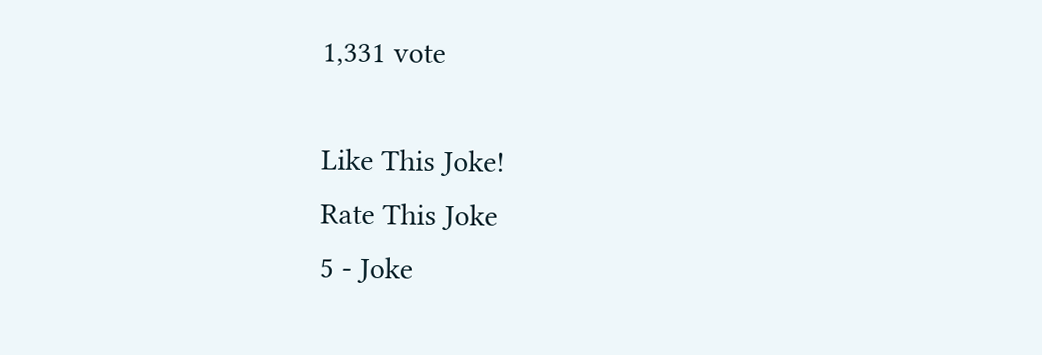1,331 vote

Like This Joke!
Rate This Joke
5 - Joke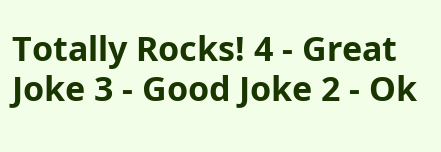Totally Rocks! 4 - Great Joke 3 - Good Joke 2 - Ok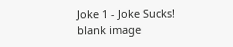Joke 1 - Joke Sucks!
blank image